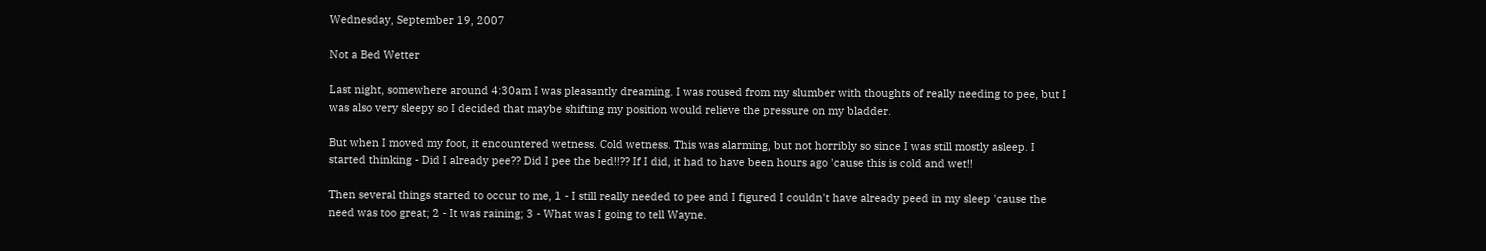Wednesday, September 19, 2007

Not a Bed Wetter

Last night, somewhere around 4:30am I was pleasantly dreaming. I was roused from my slumber with thoughts of really needing to pee, but I was also very sleepy so I decided that maybe shifting my position would relieve the pressure on my bladder.

But when I moved my foot, it encountered wetness. Cold wetness. This was alarming, but not horribly so since I was still mostly asleep. I started thinking - Did I already pee?? Did I pee the bed!!?? If I did, it had to have been hours ago 'cause this is cold and wet!!

Then several things started to occur to me, 1 - I still really needed to pee and I figured I couldn't have already peed in my sleep 'cause the need was too great; 2 - It was raining; 3 - What was I going to tell Wayne.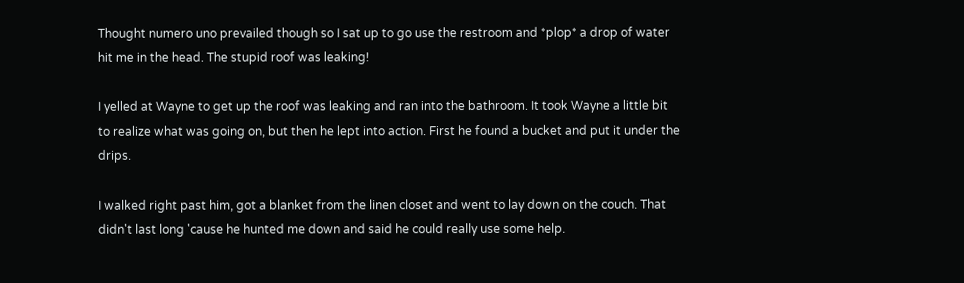Thought numero uno prevailed though so I sat up to go use the restroom and *plop* a drop of water hit me in the head. The stupid roof was leaking!

I yelled at Wayne to get up the roof was leaking and ran into the bathroom. It took Wayne a little bit to realize what was going on, but then he lept into action. First he found a bucket and put it under the drips.

I walked right past him, got a blanket from the linen closet and went to lay down on the couch. That didn't last long 'cause he hunted me down and said he could really use some help.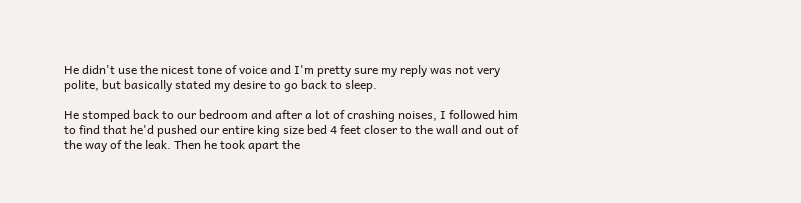He didn't use the nicest tone of voice and I'm pretty sure my reply was not very polite, but basically stated my desire to go back to sleep.

He stomped back to our bedroom and after a lot of crashing noises, I followed him to find that he'd pushed our entire king size bed 4 feet closer to the wall and out of the way of the leak. Then he took apart the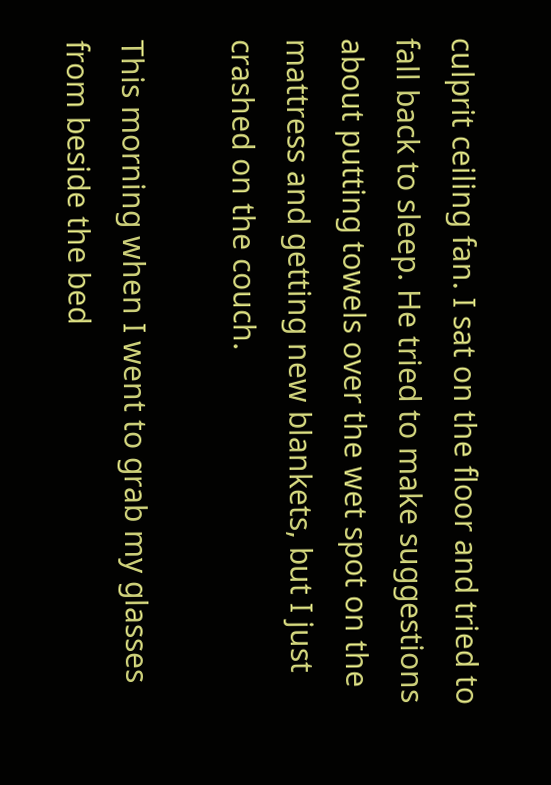culprit ceiling fan. I sat on the floor and tried to fall back to sleep. He tried to make suggestions about putting towels over the wet spot on the mattress and getting new blankets, but I just crashed on the couch.

This morning when I went to grab my glasses from beside the bed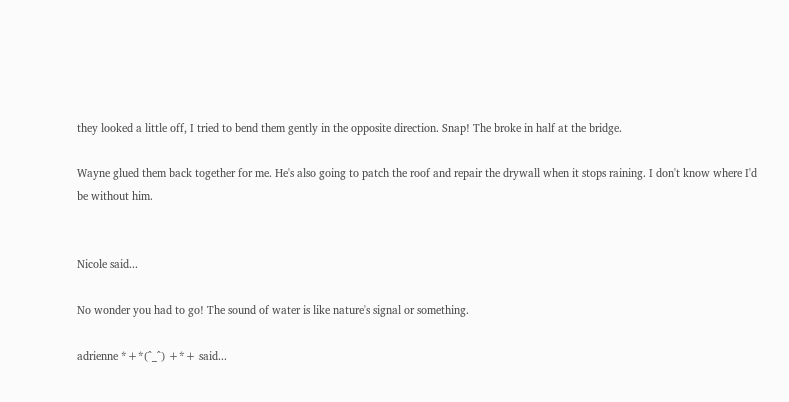they looked a little off, I tried to bend them gently in the opposite direction. Snap! The broke in half at the bridge.

Wayne glued them back together for me. He's also going to patch the roof and repair the drywall when it stops raining. I don't know where I'd be without him.


Nicole said...

No wonder you had to go! The sound of water is like nature's signal or something.

adrienne *+*(^_^) +*+ said...